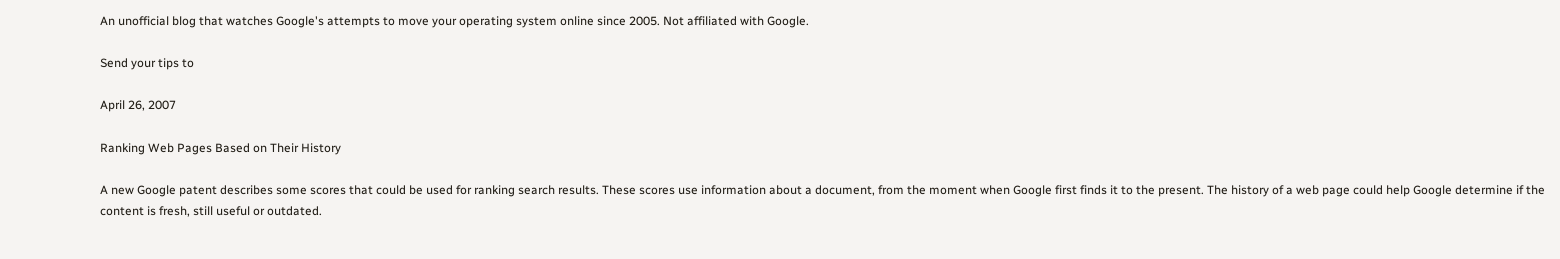An unofficial blog that watches Google's attempts to move your operating system online since 2005. Not affiliated with Google.

Send your tips to

April 26, 2007

Ranking Web Pages Based on Their History

A new Google patent describes some scores that could be used for ranking search results. These scores use information about a document, from the moment when Google first finds it to the present. The history of a web page could help Google determine if the content is fresh, still useful or outdated.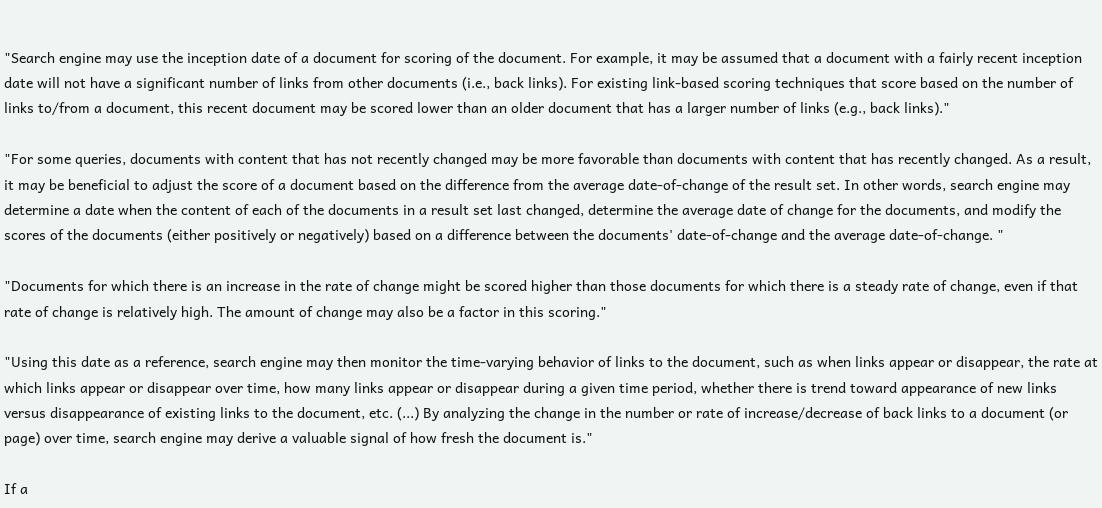"Search engine may use the inception date of a document for scoring of the document. For example, it may be assumed that a document with a fairly recent inception date will not have a significant number of links from other documents (i.e., back links). For existing link-based scoring techniques that score based on the number of links to/from a document, this recent document may be scored lower than an older document that has a larger number of links (e.g., back links)."

"For some queries, documents with content that has not recently changed may be more favorable than documents with content that has recently changed. As a result, it may be beneficial to adjust the score of a document based on the difference from the average date-of-change of the result set. In other words, search engine may determine a date when the content of each of the documents in a result set last changed, determine the average date of change for the documents, and modify the scores of the documents (either positively or negatively) based on a difference between the documents' date-of-change and the average date-of-change. "

"Documents for which there is an increase in the rate of change might be scored higher than those documents for which there is a steady rate of change, even if that rate of change is relatively high. The amount of change may also be a factor in this scoring."

"Using this date as a reference, search engine may then monitor the time-varying behavior of links to the document, such as when links appear or disappear, the rate at which links appear or disappear over time, how many links appear or disappear during a given time period, whether there is trend toward appearance of new links versus disappearance of existing links to the document, etc. (...) By analyzing the change in the number or rate of increase/decrease of back links to a document (or page) over time, search engine may derive a valuable signal of how fresh the document is."

If a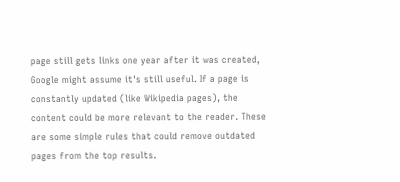page still gets links one year after it was created, Google might assume it's still useful. If a page is constantly updated (like Wikipedia pages), the content could be more relevant to the reader. These are some simple rules that could remove outdated pages from the top results.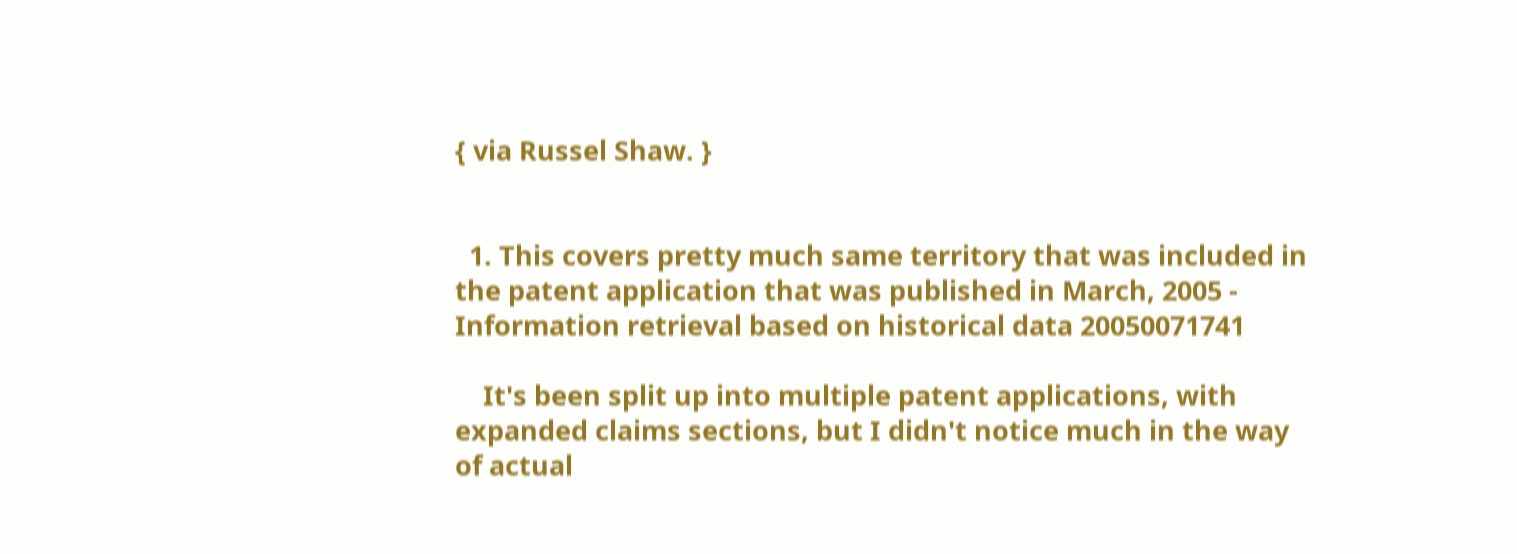{ via Russel Shaw. }


  1. This covers pretty much same territory that was included in the patent application that was published in March, 2005 - Information retrieval based on historical data 20050071741

    It's been split up into multiple patent applications, with expanded claims sections, but I didn't notice much in the way of actual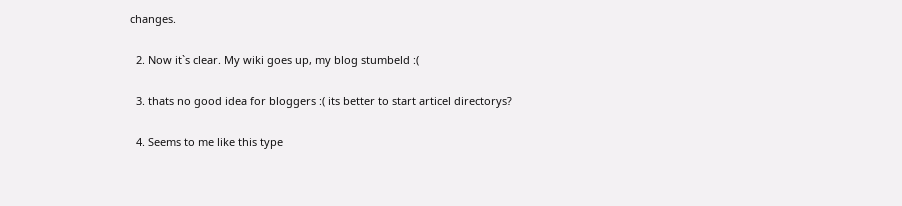changes.

  2. Now it`s clear. My wiki goes up, my blog stumbeld :(

  3. thats no good idea for bloggers :( its better to start articel directorys?

  4. Seems to me like this type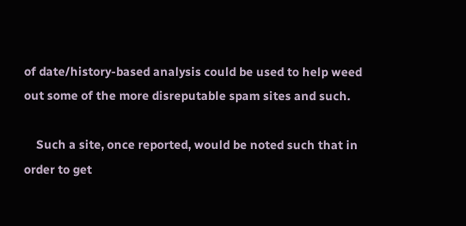of date/history-based analysis could be used to help weed out some of the more disreputable spam sites and such.

    Such a site, once reported, would be noted such that in order to get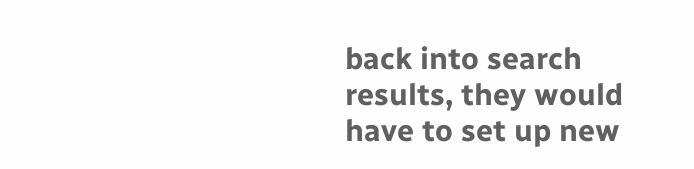back into search results, they would have to set up new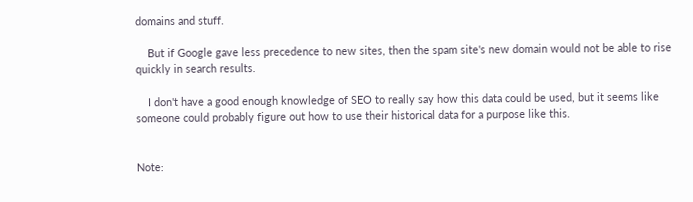domains and stuff.

    But if Google gave less precedence to new sites, then the spam site's new domain would not be able to rise quickly in search results.

    I don't have a good enough knowledge of SEO to really say how this data could be used, but it seems like someone could probably figure out how to use their historical data for a purpose like this.


Note: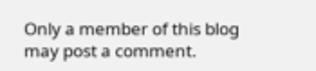Only a member of this blog may post a comment.